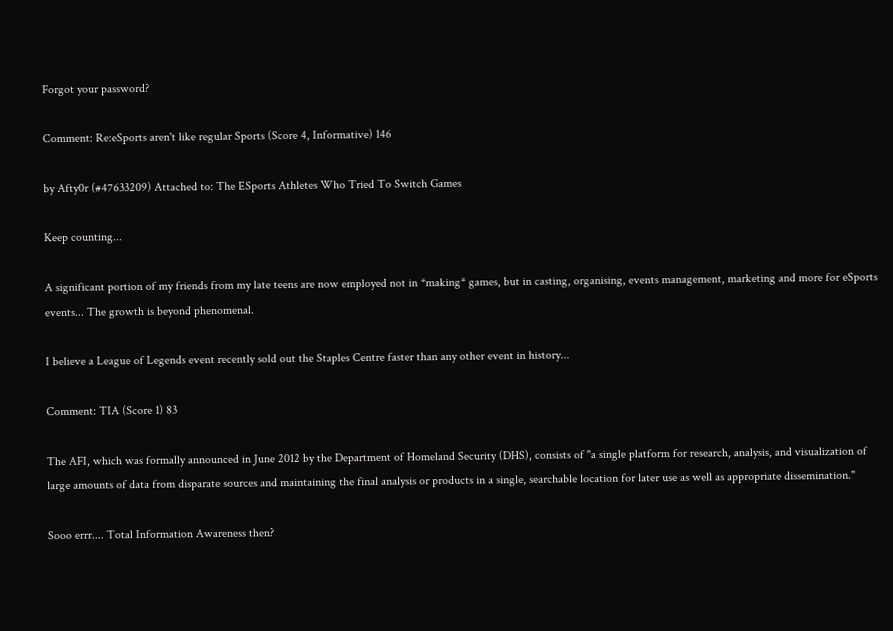Forgot your password?

Comment: Re:eSports aren't like regular Sports (Score 4, Informative) 146

by Afty0r (#47633209) Attached to: The ESports Athletes Who Tried To Switch Games

Keep counting...

A significant portion of my friends from my late teens are now employed not in *making* games, but in casting, organising, events management, marketing and more for eSports events... The growth is beyond phenomenal.

I believe a League of Legends event recently sold out the Staples Centre faster than any other event in history...

Comment: TIA (Score 1) 83

The AFI, which was formally announced in June 2012 by the Department of Homeland Security (DHS), consists of "a single platform for research, analysis, and visualization of large amounts of data from disparate sources and maintaining the final analysis or products in a single, searchable location for later use as well as appropriate dissemination."

Sooo errr.... Total Information Awareness then?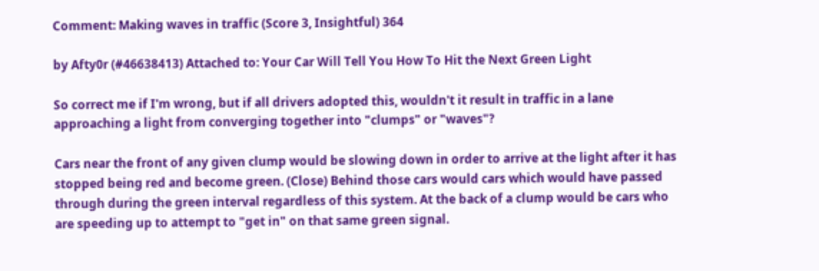Comment: Making waves in traffic (Score 3, Insightful) 364

by Afty0r (#46638413) Attached to: Your Car Will Tell You How To Hit the Next Green Light

So correct me if I'm wrong, but if all drivers adopted this, wouldn't it result in traffic in a lane approaching a light from converging together into "clumps" or "waves"?

Cars near the front of any given clump would be slowing down in order to arrive at the light after it has stopped being red and become green. (Close) Behind those cars would cars which would have passed through during the green interval regardless of this system. At the back of a clump would be cars who are speeding up to attempt to "get in" on that same green signal.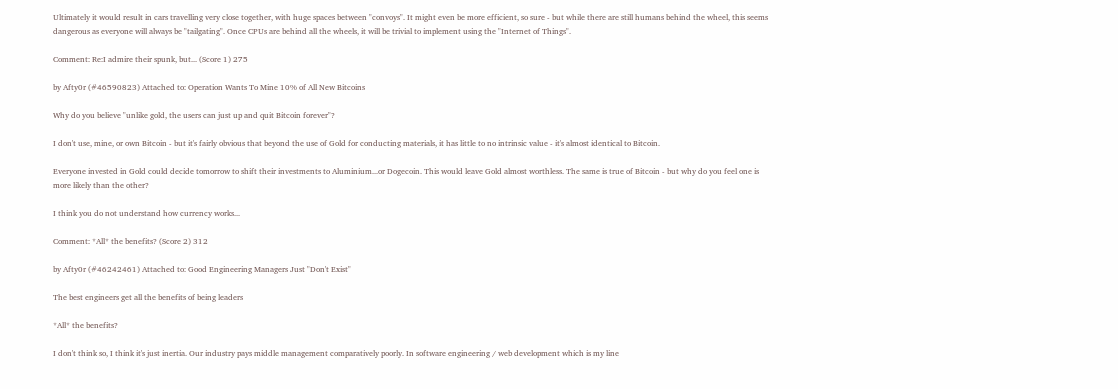Ultimately it would result in cars travelling very close together, with huge spaces between "convoys". It might even be more efficient, so sure - but while there are still humans behind the wheel, this seems dangerous as everyone will always be "tailgating". Once CPUs are behind all the wheels, it will be trivial to implement using the "Internet of Things".

Comment: Re:I admire their spunk, but... (Score 1) 275

by Afty0r (#46590823) Attached to: Operation Wants To Mine 10% of All New Bitcoins

Why do you believe "unlike gold, the users can just up and quit Bitcoin forever"?

I don't use, mine, or own Bitcoin - but it's fairly obvious that beyond the use of Gold for conducting materials, it has little to no intrinsic value - it's almost identical to Bitcoin.

Everyone invested in Gold could decide tomorrow to shift their investments to Aluminium...or Dogecoin. This would leave Gold almost worthless. The same is true of Bitcoin - but why do you feel one is more likely than the other?

I think you do not understand how currency works...

Comment: *All* the benefits? (Score 2) 312

by Afty0r (#46242461) Attached to: Good Engineering Managers Just "Don't Exist"

The best engineers get all the benefits of being leaders

*All* the benefits?

I don't think so, I think it's just inertia. Our industry pays middle management comparatively poorly. In software engineering / web development which is my line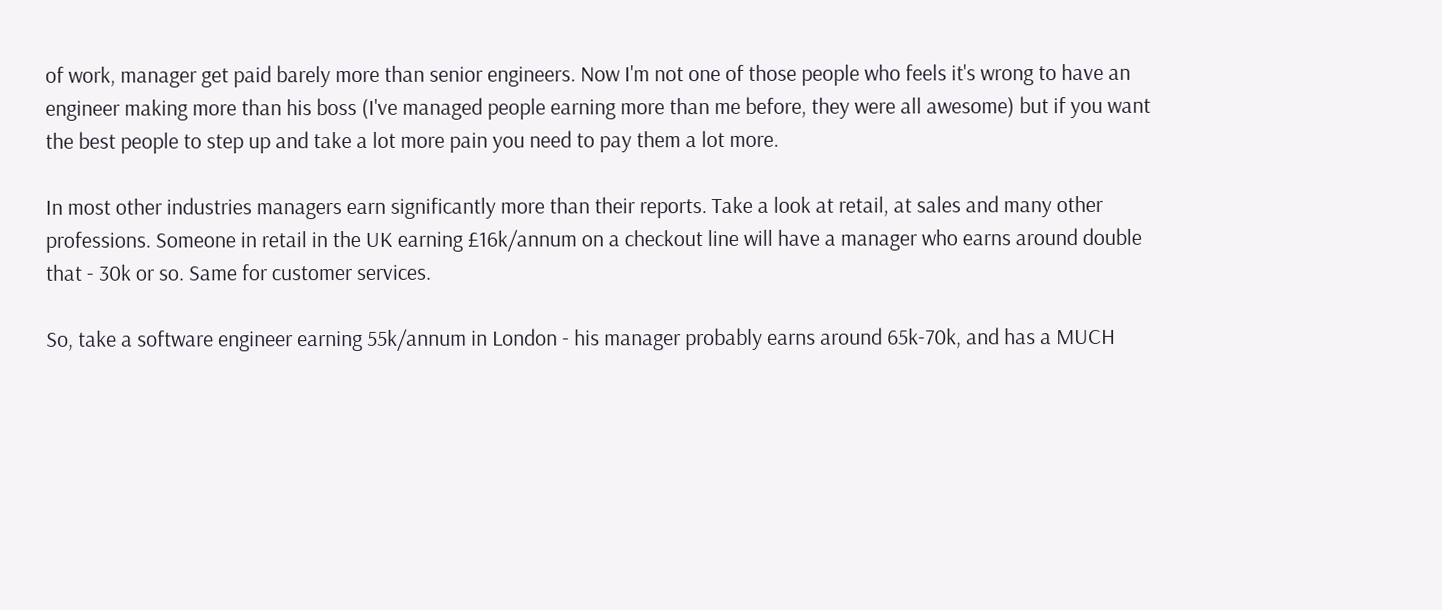of work, manager get paid barely more than senior engineers. Now I'm not one of those people who feels it's wrong to have an engineer making more than his boss (I've managed people earning more than me before, they were all awesome) but if you want the best people to step up and take a lot more pain you need to pay them a lot more.

In most other industries managers earn significantly more than their reports. Take a look at retail, at sales and many other professions. Someone in retail in the UK earning £16k/annum on a checkout line will have a manager who earns around double that - 30k or so. Same for customer services.

So, take a software engineer earning 55k/annum in London - his manager probably earns around 65k-70k, and has a MUCH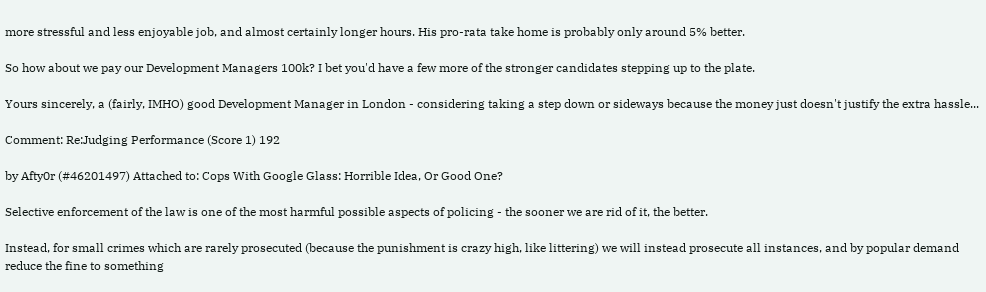more stressful and less enjoyable job, and almost certainly longer hours. His pro-rata take home is probably only around 5% better.

So how about we pay our Development Managers 100k? I bet you'd have a few more of the stronger candidates stepping up to the plate.

Yours sincerely, a (fairly, IMHO) good Development Manager in London - considering taking a step down or sideways because the money just doesn't justify the extra hassle...

Comment: Re:Judging Performance (Score 1) 192

by Afty0r (#46201497) Attached to: Cops With Google Glass: Horrible Idea, Or Good One?

Selective enforcement of the law is one of the most harmful possible aspects of policing - the sooner we are rid of it, the better.

Instead, for small crimes which are rarely prosecuted (because the punishment is crazy high, like littering) we will instead prosecute all instances, and by popular demand reduce the fine to something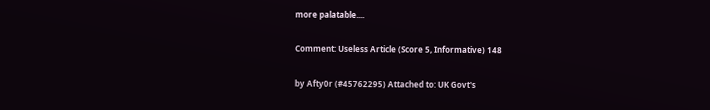more palatable....

Comment: Useless Article (Score 5, Informative) 148

by Afty0r (#45762295) Attached to: UK Govt's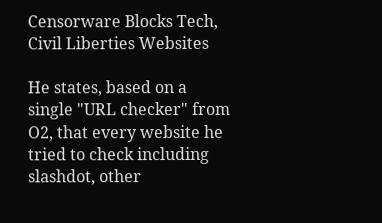Censorware Blocks Tech, Civil Liberties Websites

He states, based on a single "URL checker" from O2, that every website he tried to check including slashdot, other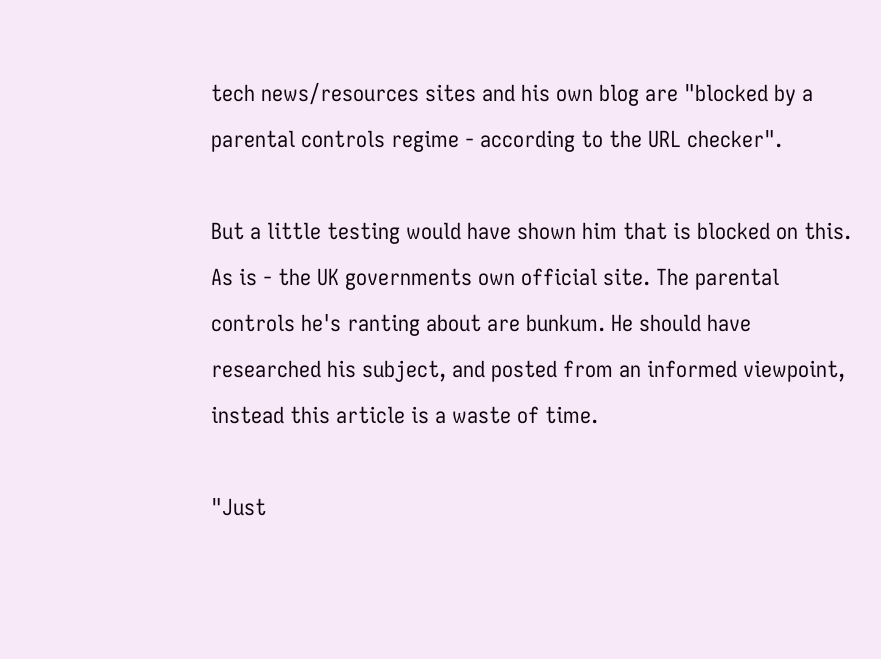tech news/resources sites and his own blog are "blocked by a parental controls regime - according to the URL checker".

But a little testing would have shown him that is blocked on this. As is - the UK governments own official site. The parental controls he's ranting about are bunkum. He should have researched his subject, and posted from an informed viewpoint, instead this article is a waste of time.

"Just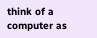think of a computer as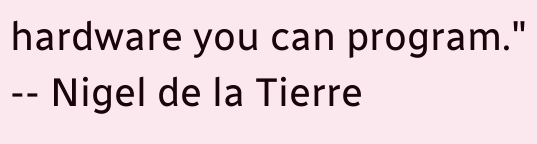hardware you can program." -- Nigel de la Tierre